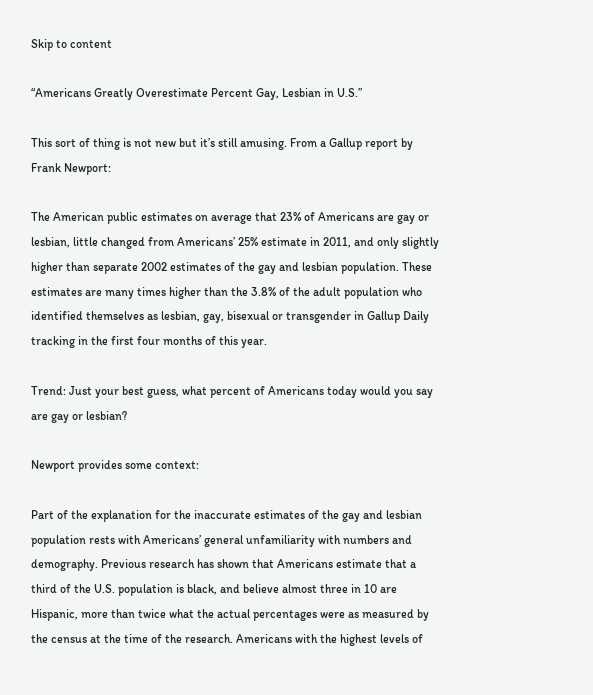Skip to content

“Americans Greatly Overestimate Percent Gay, Lesbian in U.S.”

This sort of thing is not new but it’s still amusing. From a Gallup report by Frank Newport:

The American public estimates on average that 23% of Americans are gay or lesbian, little changed from Americans’ 25% estimate in 2011, and only slightly higher than separate 2002 estimates of the gay and lesbian population. These estimates are many times higher than the 3.8% of the adult population who identified themselves as lesbian, gay, bisexual or transgender in Gallup Daily tracking in the first four months of this year.

Trend: Just your best guess, what percent of Americans today would you say are gay or lesbian?

Newport provides some context:

Part of the explanation for the inaccurate estimates of the gay and lesbian population rests with Americans’ general unfamiliarity with numbers and demography. Previous research has shown that Americans estimate that a third of the U.S. population is black, and believe almost three in 10 are Hispanic, more than twice what the actual percentages were as measured by the census at the time of the research. Americans with the highest levels of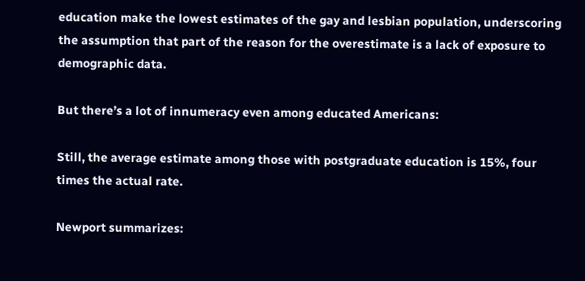education make the lowest estimates of the gay and lesbian population, underscoring the assumption that part of the reason for the overestimate is a lack of exposure to demographic data.

But there’s a lot of innumeracy even among educated Americans:

Still, the average estimate among those with postgraduate education is 15%, four times the actual rate.

Newport summarizes: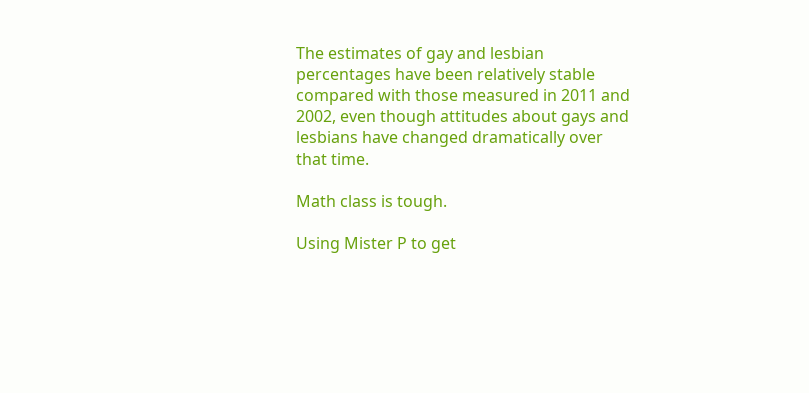The estimates of gay and lesbian percentages have been relatively stable compared with those measured in 2011 and 2002, even though attitudes about gays and lesbians have changed dramatically over that time.

Math class is tough.

Using Mister P to get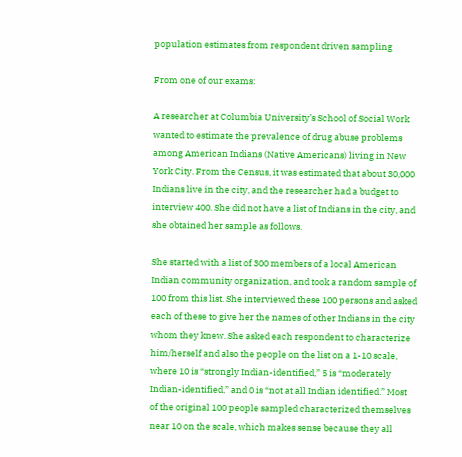population estimates from respondent driven sampling

From one of our exams:

A researcher at Columbia University’s School of Social Work wanted to estimate the prevalence of drug abuse problems among American Indians (Native Americans) living in New York City. From the Census, it was estimated that about 30,000 Indians live in the city, and the researcher had a budget to interview 400. She did not have a list of Indians in the city, and she obtained her sample as follows.

She started with a list of 300 members of a local American Indian community organization, and took a random sample of 100 from this list. She interviewed these 100 persons and asked each of these to give her the names of other Indians in the city whom they knew. She asked each respondent to characterize him/herself and also the people on the list on a 1-10 scale, where 10 is “strongly Indian-identified,” 5 is “moderately Indian-identified,” and 0 is “not at all Indian identified.” Most of the original 100 people sampled characterized themselves near 10 on the scale, which makes sense because they all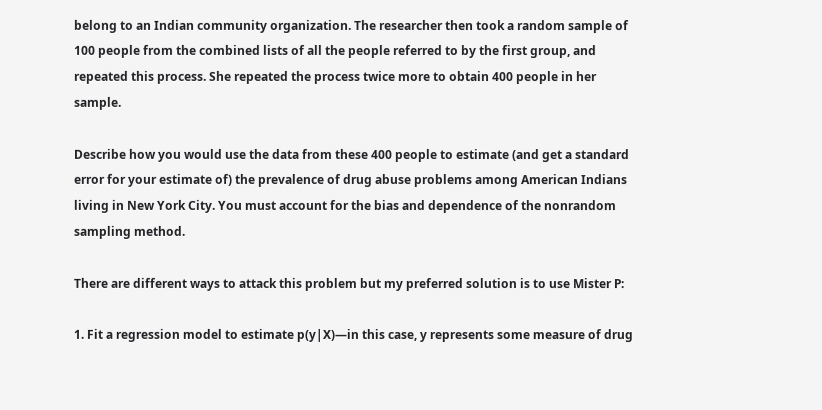belong to an Indian community organization. The researcher then took a random sample of 100 people from the combined lists of all the people referred to by the first group, and repeated this process. She repeated the process twice more to obtain 400 people in her sample.

Describe how you would use the data from these 400 people to estimate (and get a standard error for your estimate of) the prevalence of drug abuse problems among American Indians living in New York City. You must account for the bias and dependence of the nonrandom sampling method.

There are different ways to attack this problem but my preferred solution is to use Mister P:

1. Fit a regression model to estimate p(y|X)—in this case, y represents some measure of drug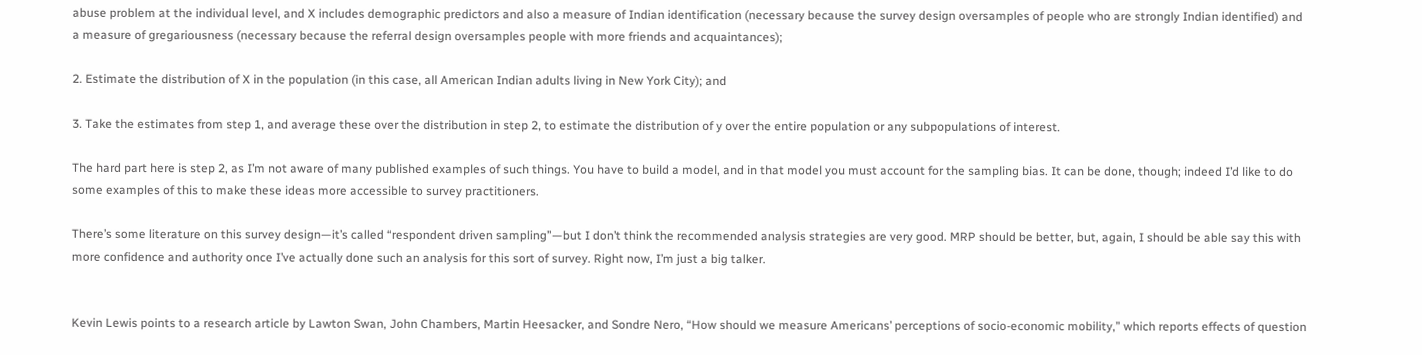abuse problem at the individual level, and X includes demographic predictors and also a measure of Indian identification (necessary because the survey design oversamples of people who are strongly Indian identified) and a measure of gregariousness (necessary because the referral design oversamples people with more friends and acquaintances);

2. Estimate the distribution of X in the population (in this case, all American Indian adults living in New York City); and

3. Take the estimates from step 1, and average these over the distribution in step 2, to estimate the distribution of y over the entire population or any subpopulations of interest.

The hard part here is step 2, as I’m not aware of many published examples of such things. You have to build a model, and in that model you must account for the sampling bias. It can be done, though; indeed I’d like to do some examples of this to make these ideas more accessible to survey practitioners.

There’s some literature on this survey design—it’s called “respondent driven sampling”—but I don’t think the recommended analysis strategies are very good. MRP should be better, but, again, I should be able say this with more confidence and authority once I’ve actually done such an analysis for this sort of survey. Right now, I’m just a big talker.


Kevin Lewis points to a research article by Lawton Swan, John Chambers, Martin Heesacker, and Sondre Nero, “How should we measure Americans’ perceptions of socio-economic mobility,” which reports effects of question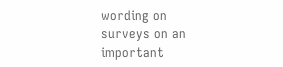wording on surveys on an important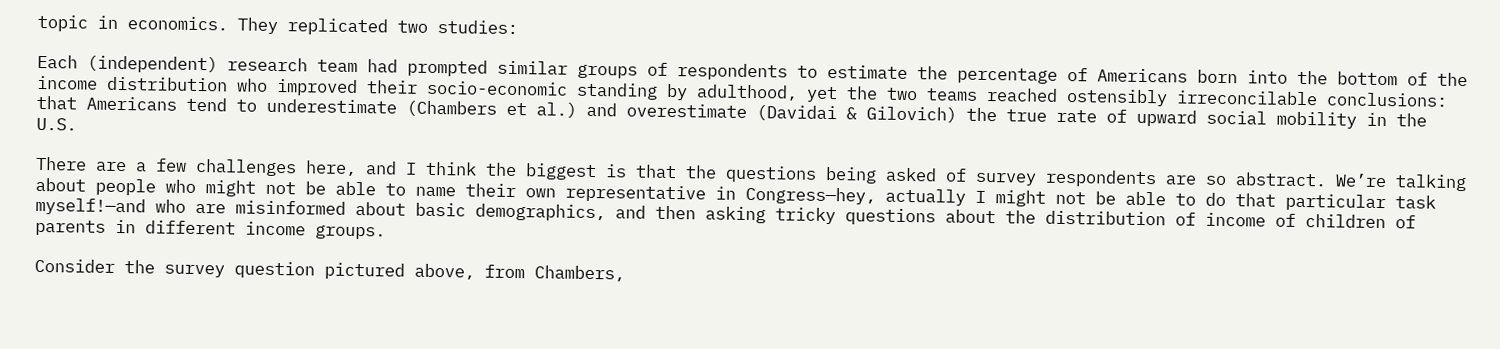topic in economics. They replicated two studies:

Each (independent) research team had prompted similar groups of respondents to estimate the percentage of Americans born into the bottom of the income distribution who improved their socio-economic standing by adulthood, yet the two teams reached ostensibly irreconcilable conclusions: that Americans tend to underestimate (Chambers et al.) and overestimate (Davidai & Gilovich) the true rate of upward social mobility in the U.S.

There are a few challenges here, and I think the biggest is that the questions being asked of survey respondents are so abstract. We’re talking about people who might not be able to name their own representative in Congress—hey, actually I might not be able to do that particular task myself!—and who are misinformed about basic demographics, and then asking tricky questions about the distribution of income of children of parents in different income groups.

Consider the survey question pictured above, from Chambers,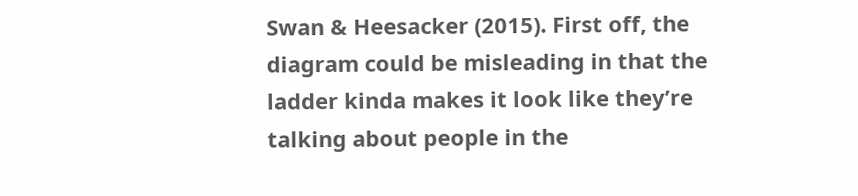Swan & Heesacker (2015). First off, the diagram could be misleading in that the ladder kinda makes it look like they’re talking about people in the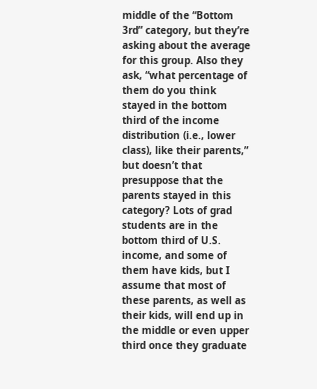middle of the “Bottom 3rd” category, but they’re asking about the average for this group. Also they ask, “what percentage of them do you think stayed in the bottom third of the income distribution (i.e., lower class), like their parents,” but doesn’t that presuppose that the parents stayed in this category? Lots of grad students are in the bottom third of U.S. income, and some of them have kids, but I assume that most of these parents, as well as their kids, will end up in the middle or even upper third once they graduate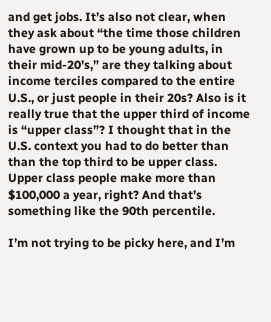and get jobs. It’s also not clear, when they ask about “the time those children have grown up to be young adults, in their mid-20’s,” are they talking about income terciles compared to the entire U.S., or just people in their 20s? Also is it really true that the upper third of income is “upper class”? I thought that in the U.S. context you had to do better than than the top third to be upper class. Upper class people make more than $100,000 a year, right? And that’s something like the 90th percentile.

I’m not trying to be picky here, and I’m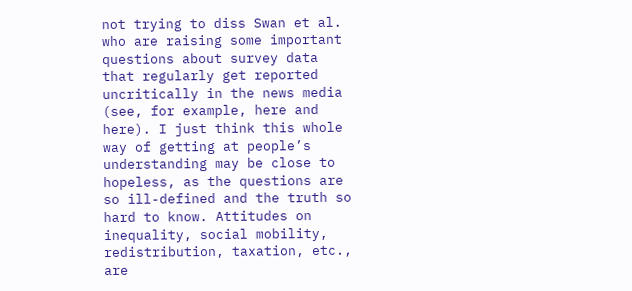not trying to diss Swan et al. who are raising some important questions about survey data that regularly get reported uncritically in the news media (see, for example, here and here). I just think this whole way of getting at people’s understanding may be close to hopeless, as the questions are so ill-defined and the truth so hard to know. Attitudes on inequality, social mobility, redistribution, taxation, etc., are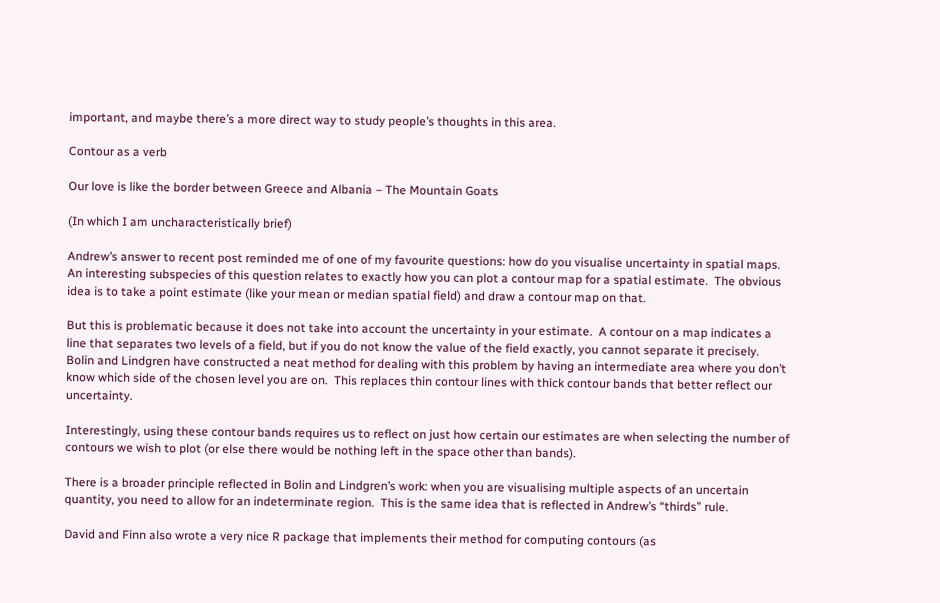important, and maybe there’s a more direct way to study people’s thoughts in this area.

Contour as a verb

Our love is like the border between Greece and Albania – The Mountain Goats

(In which I am uncharacteristically brief)

Andrew’s answer to recent post reminded me of one of my favourite questions: how do you visualise uncertainty in spatial maps.  An interesting subspecies of this question relates to exactly how you can plot a contour map for a spatial estimate.  The obvious idea is to take a point estimate (like your mean or median spatial field) and draw a contour map on that.

But this is problematic because it does not take into account the uncertainty in your estimate.  A contour on a map indicates a line that separates two levels of a field, but if you do not know the value of the field exactly, you cannot separate it precisely.  Bolin and Lindgren have constructed a neat method for dealing with this problem by having an intermediate area where you don’t know which side of the chosen level you are on.  This replaces thin contour lines with thick contour bands that better reflect our uncertainty.

Interestingly, using these contour bands requires us to reflect on just how certain our estimates are when selecting the number of contours we wish to plot (or else there would be nothing left in the space other than bands).

There is a broader principle reflected in Bolin and Lindgren’s work: when you are visualising multiple aspects of an uncertain quantity, you need to allow for an indeterminate region.  This is the same idea that is reflected in Andrew’s “thirds” rule.

David and Finn also wrote a very nice R package that implements their method for computing contours (as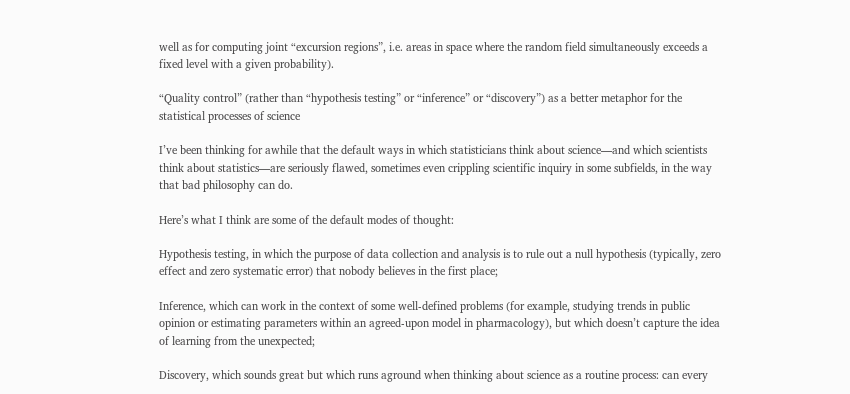well as for computing joint “excursion regions”, i.e. areas in space where the random field simultaneously exceeds a fixed level with a given probability).

“Quality control” (rather than “hypothesis testing” or “inference” or “discovery”) as a better metaphor for the statistical processes of science

I’ve been thinking for awhile that the default ways in which statisticians think about science—and which scientists think about statistics—are seriously flawed, sometimes even crippling scientific inquiry in some subfields, in the way that bad philosophy can do.

Here’s what I think are some of the default modes of thought:

Hypothesis testing, in which the purpose of data collection and analysis is to rule out a null hypothesis (typically, zero effect and zero systematic error) that nobody believes in the first place;

Inference, which can work in the context of some well-defined problems (for example, studying trends in public opinion or estimating parameters within an agreed-upon model in pharmacology), but which doesn’t capture the idea of learning from the unexpected;

Discovery, which sounds great but which runs aground when thinking about science as a routine process: can every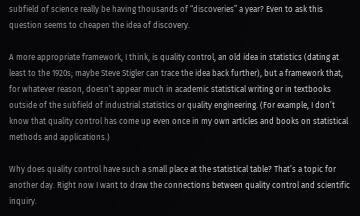subfield of science really be having thousands of “discoveries” a year? Even to ask this question seems to cheapen the idea of discovery.

A more appropriate framework, I think, is quality control, an old idea in statistics (dating at least to the 1920s; maybe Steve Stigler can trace the idea back further), but a framework that, for whatever reason, doesn’t appear much in academic statistical writing or in textbooks outside of the subfield of industrial statistics or quality engineering. (For example, I don’t know that quality control has come up even once in my own articles and books on statistical methods and applications.)

Why does quality control have such a small place at the statistical table? That’s a topic for another day. Right now I want to draw the connections between quality control and scientific inquiry.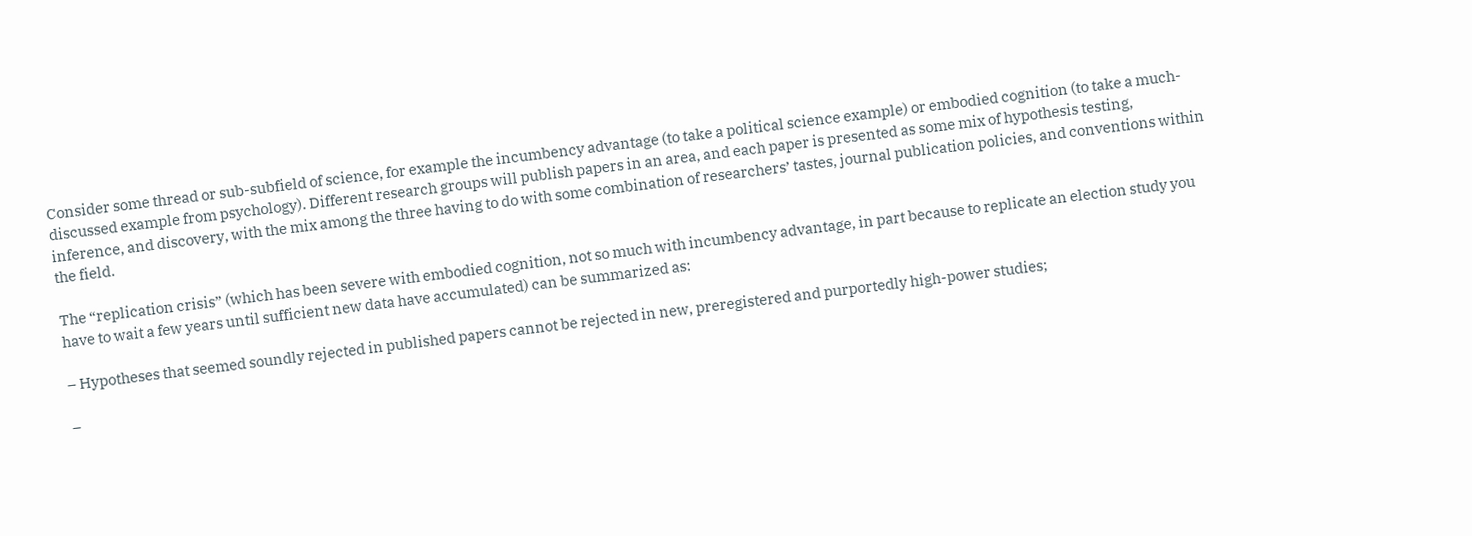Consider some thread or sub-subfield of science, for example the incumbency advantage (to take a political science example) or embodied cognition (to take a much-discussed example from psychology). Different research groups will publish papers in an area, and each paper is presented as some mix of hypothesis testing, inference, and discovery, with the mix among the three having to do with some combination of researchers’ tastes, journal publication policies, and conventions within the field.

The “replication crisis” (which has been severe with embodied cognition, not so much with incumbency advantage, in part because to replicate an election study you have to wait a few years until sufficient new data have accumulated) can be summarized as:

– Hypotheses that seemed soundly rejected in published papers cannot be rejected in new, preregistered and purportedly high-power studies;

–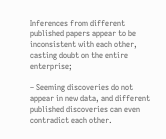Inferences from different published papers appear to be inconsistent with each other, casting doubt on the entire enterprise;

– Seeming discoveries do not appear in new data, and different published discoveries can even contradict each other.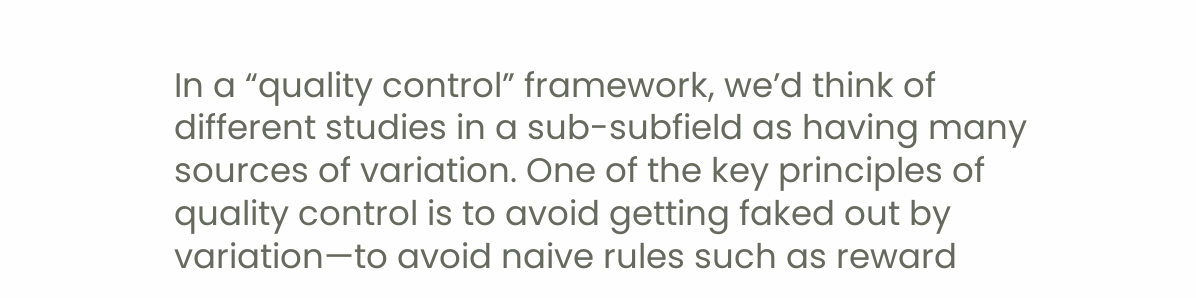In a “quality control” framework, we’d think of different studies in a sub-subfield as having many sources of variation. One of the key principles of quality control is to avoid getting faked out by variation—to avoid naive rules such as reward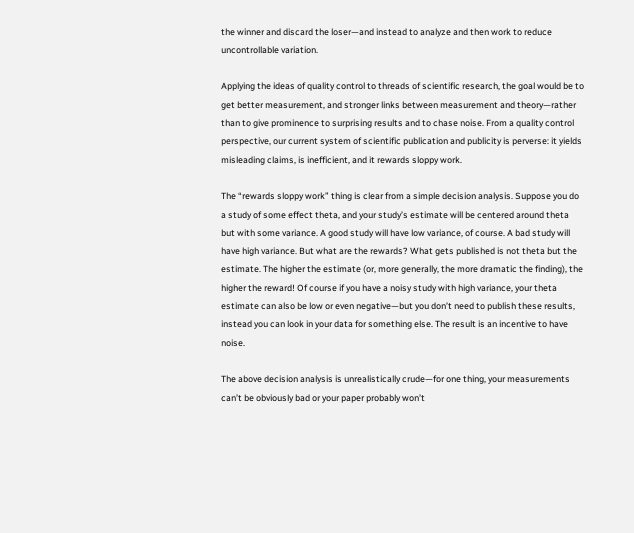the winner and discard the loser—and instead to analyze and then work to reduce uncontrollable variation.

Applying the ideas of quality control to threads of scientific research, the goal would be to get better measurement, and stronger links between measurement and theory—rather than to give prominence to surprising results and to chase noise. From a quality control perspective, our current system of scientific publication and publicity is perverse: it yields misleading claims, is inefficient, and it rewards sloppy work.

The “rewards sloppy work” thing is clear from a simple decision analysis. Suppose you do a study of some effect theta, and your study’s estimate will be centered around theta but with some variance. A good study will have low variance, of course. A bad study will have high variance. But what are the rewards? What gets published is not theta but the estimate. The higher the estimate (or, more generally, the more dramatic the finding), the higher the reward! Of course if you have a noisy study with high variance, your theta estimate can also be low or even negative—but you don’t need to publish these results, instead you can look in your data for something else. The result is an incentive to have noise.

The above decision analysis is unrealistically crude—for one thing, your measurements can’t be obviously bad or your paper probably won’t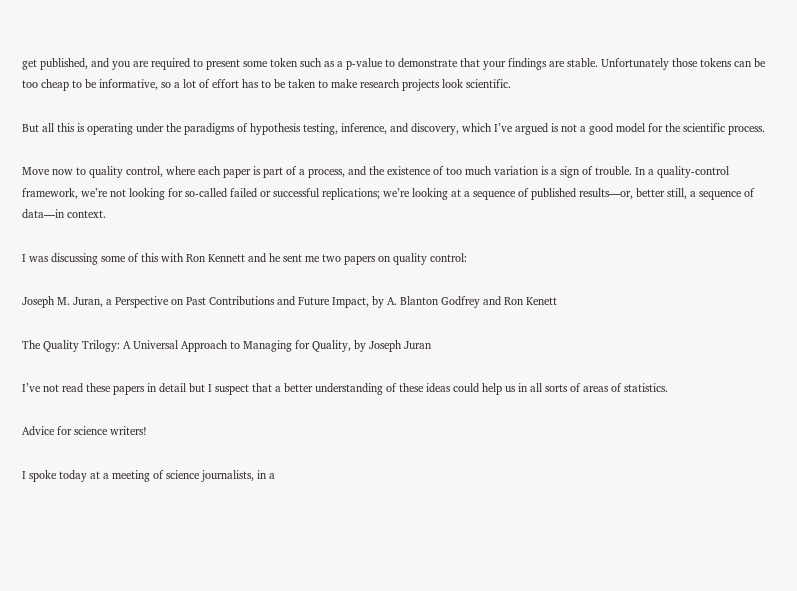get published, and you are required to present some token such as a p-value to demonstrate that your findings are stable. Unfortunately those tokens can be too cheap to be informative, so a lot of effort has to be taken to make research projects look scientific.

But all this is operating under the paradigms of hypothesis testing, inference, and discovery, which I’ve argued is not a good model for the scientific process.

Move now to quality control, where each paper is part of a process, and the existence of too much variation is a sign of trouble. In a quality-control framework, we’re not looking for so-called failed or successful replications; we’re looking at a sequence of published results—or, better still, a sequence of data—in context.

I was discussing some of this with Ron Kennett and he sent me two papers on quality control:

Joseph M. Juran, a Perspective on Past Contributions and Future Impact, by A. Blanton Godfrey and Ron Kenett

The Quality Trilogy: A Universal Approach to Managing for Quality, by Joseph Juran

I’ve not read these papers in detail but I suspect that a better understanding of these ideas could help us in all sorts of areas of statistics.

Advice for science writers!

I spoke today at a meeting of science journalists, in a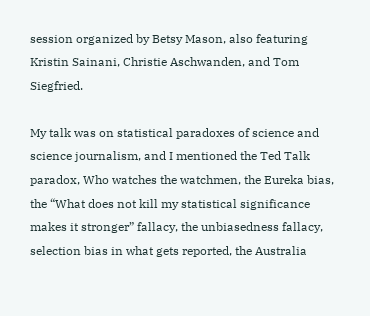session organized by Betsy Mason, also featuring Kristin Sainani, Christie Aschwanden, and Tom Siegfried.

My talk was on statistical paradoxes of science and science journalism, and I mentioned the Ted Talk paradox, Who watches the watchmen, the Eureka bias, the “What does not kill my statistical significance makes it stronger” fallacy, the unbiasedness fallacy, selection bias in what gets reported, the Australia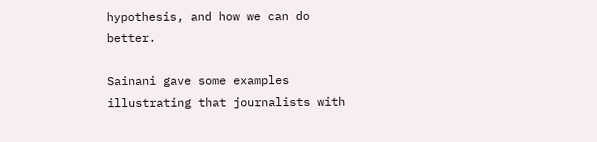hypothesis, and how we can do better.

Sainani gave some examples illustrating that journalists with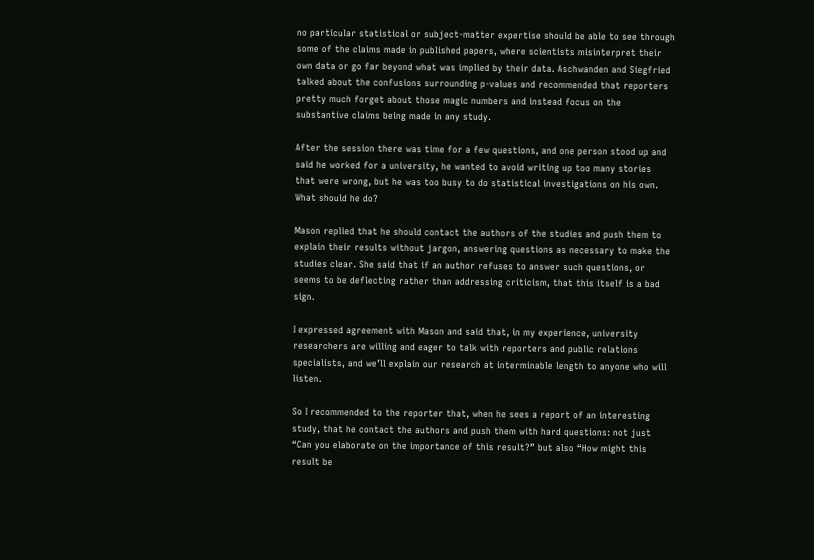no particular statistical or subject-matter expertise should be able to see through some of the claims made in published papers, where scientists misinterpret their own data or go far beyond what was implied by their data. Aschwanden and Siegfried talked about the confusions surrounding p-values and recommended that reporters pretty much forget about those magic numbers and instead focus on the substantive claims being made in any study.

After the session there was time for a few questions, and one person stood up and said he worked for a university, he wanted to avoid writing up too many stories that were wrong, but he was too busy to do statistical investigations on his own. What should he do?

Mason replied that he should contact the authors of the studies and push them to explain their results without jargon, answering questions as necessary to make the studies clear. She said that if an author refuses to answer such questions, or seems to be deflecting rather than addressing criticism, that this itself is a bad sign.

I expressed agreement with Mason and said that, in my experience, university researchers are willing and eager to talk with reporters and public relations specialists, and we’ll explain our research at interminable length to anyone who will listen.

So I recommended to the reporter that, when he sees a report of an interesting study, that he contact the authors and push them with hard questions: not just “Can you elaborate on the importance of this result?” but also “How might this result be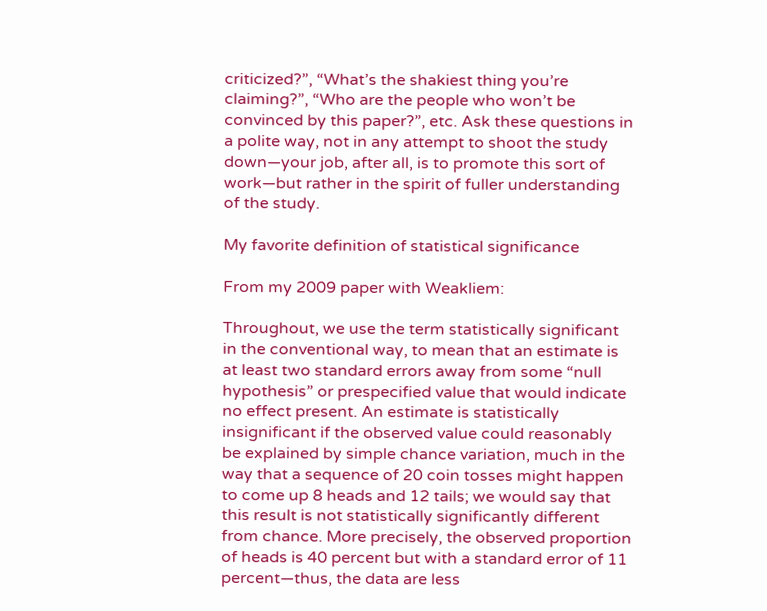criticized?”, “What’s the shakiest thing you’re claiming?”, “Who are the people who won’t be convinced by this paper?”, etc. Ask these questions in a polite way, not in any attempt to shoot the study down—your job, after all, is to promote this sort of work—but rather in the spirit of fuller understanding of the study.

My favorite definition of statistical significance

From my 2009 paper with Weakliem:

Throughout, we use the term statistically significant in the conventional way, to mean that an estimate is at least two standard errors away from some “null hypothesis” or prespecified value that would indicate no effect present. An estimate is statistically insignificant if the observed value could reasonably be explained by simple chance variation, much in the way that a sequence of 20 coin tosses might happen to come up 8 heads and 12 tails; we would say that this result is not statistically significantly different from chance. More precisely, the observed proportion of heads is 40 percent but with a standard error of 11 percent—thus, the data are less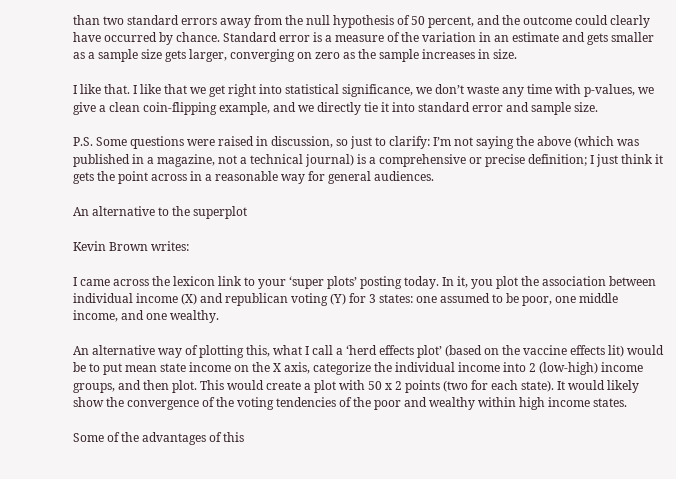than two standard errors away from the null hypothesis of 50 percent, and the outcome could clearly have occurred by chance. Standard error is a measure of the variation in an estimate and gets smaller as a sample size gets larger, converging on zero as the sample increases in size.

I like that. I like that we get right into statistical significance, we don’t waste any time with p-values, we give a clean coin-flipping example, and we directly tie it into standard error and sample size.

P.S. Some questions were raised in discussion, so just to clarify: I’m not saying the above (which was published in a magazine, not a technical journal) is a comprehensive or precise definition; I just think it gets the point across in a reasonable way for general audiences.

An alternative to the superplot

Kevin Brown writes:

I came across the lexicon link to your ‘super plots’ posting today. In it, you plot the association between individual income (X) and republican voting (Y) for 3 states: one assumed to be poor, one middle income, and one wealthy.

An alternative way of plotting this, what I call a ‘herd effects plot’ (based on the vaccine effects lit) would be to put mean state income on the X axis, categorize the individual income into 2 (low-high) income groups, and then plot. This would create a plot with 50 x 2 points (two for each state). It would likely show the convergence of the voting tendencies of the poor and wealthy within high income states.

Some of the advantages of this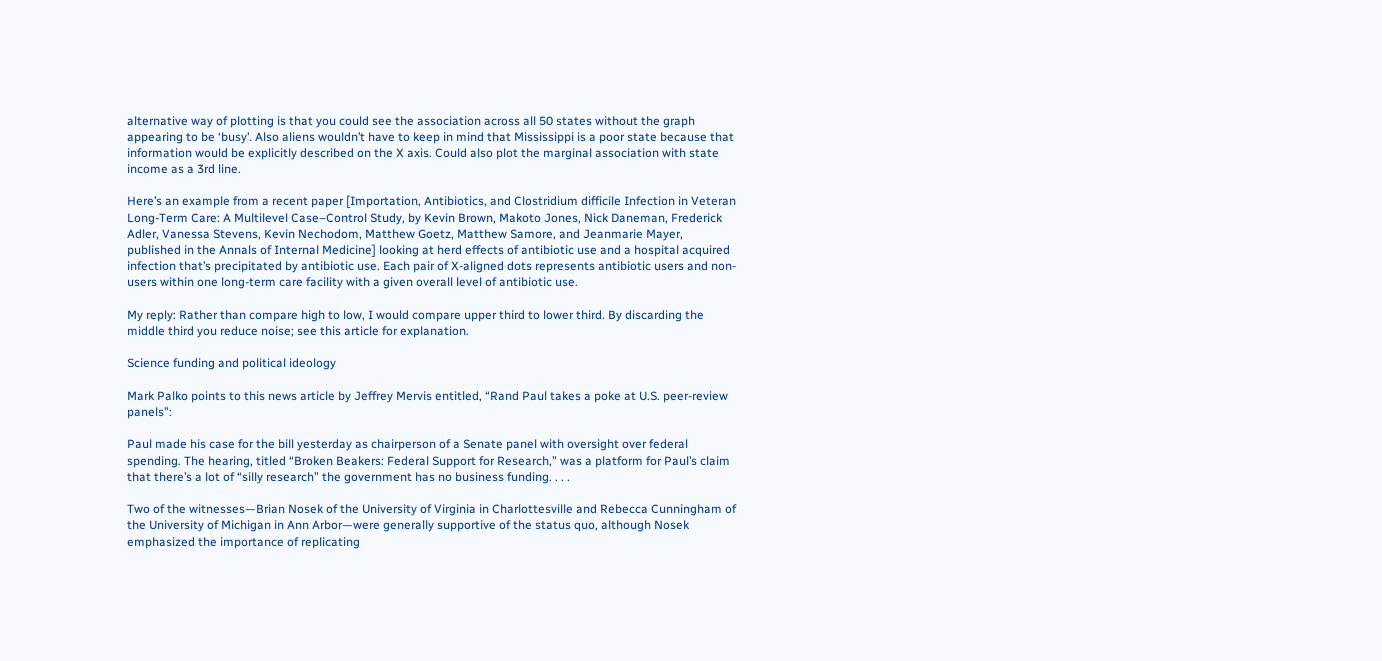alternative way of plotting is that you could see the association across all 50 states without the graph appearing to be ‘busy’. Also aliens wouldn’t have to keep in mind that Mississippi is a poor state because that information would be explicitly described on the X axis. Could also plot the marginal association with state income as a 3rd line.

Here’s an example from a recent paper [Importation, Antibiotics, and Clostridium difficile Infection in Veteran Long-Term Care: A Multilevel Case–Control Study, by Kevin Brown, Makoto Jones, Nick Daneman, Frederick Adler, Vanessa Stevens, Kevin Nechodom, Matthew Goetz, Matthew Samore, and Jeanmarie Mayer, published in the Annals of Internal Medicine] looking at herd effects of antibiotic use and a hospital acquired infection that’s precipitated by antibiotic use. Each pair of X-aligned dots represents antibiotic users and non-users within one long-term care facility with a given overall level of antibiotic use.

My reply: Rather than compare high to low, I would compare upper third to lower third. By discarding the middle third you reduce noise; see this article for explanation.

Science funding and political ideology

Mark Palko points to this news article by Jeffrey Mervis entitled, “Rand Paul takes a poke at U.S. peer-review panels”:

Paul made his case for the bill yesterday as chairperson of a Senate panel with oversight over federal spending. The hearing, titled “Broken Beakers: Federal Support for Research,” was a platform for Paul’s claim that there’s a lot of “silly research” the government has no business funding. . . .

Two of the witnesses—Brian Nosek of the University of Virginia in Charlottesville and Rebecca Cunningham of the University of Michigan in Ann Arbor—were generally supportive of the status quo, although Nosek emphasized the importance of replicating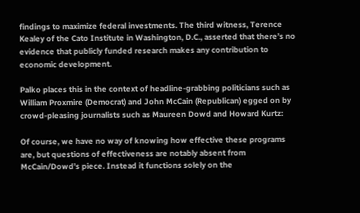findings to maximize federal investments. The third witness, Terence Kealey of the Cato Institute in Washington, D.C., asserted that there’s no evidence that publicly funded research makes any contribution to economic development.

Palko places this in the context of headline-grabbing politicians such as William Proxmire (Democrat) and John McCain (Republican) egged on by crowd-pleasing journalists such as Maureen Dowd and Howard Kurtz:

Of course, we have no way of knowing how effective these programs are, but questions of effectiveness are notably absent from McCain/Dowd’s piece. Instead it functions solely on the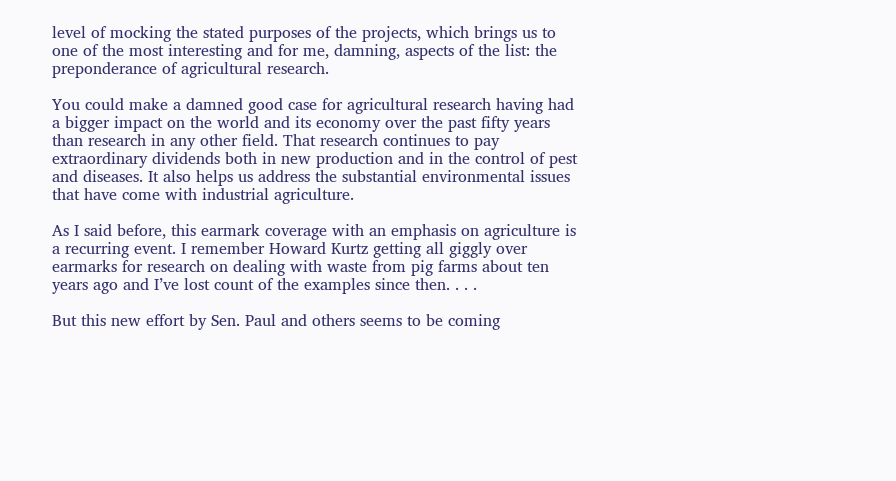level of mocking the stated purposes of the projects, which brings us to one of the most interesting and for me, damning, aspects of the list: the preponderance of agricultural research.

You could make a damned good case for agricultural research having had a bigger impact on the world and its economy over the past fifty years than research in any other field. That research continues to pay extraordinary dividends both in new production and in the control of pest and diseases. It also helps us address the substantial environmental issues that have come with industrial agriculture.

As I said before, this earmark coverage with an emphasis on agriculture is a recurring event. I remember Howard Kurtz getting all giggly over earmarks for research on dealing with waste from pig farms about ten years ago and I’ve lost count of the examples since then. . . .

But this new effort by Sen. Paul and others seems to be coming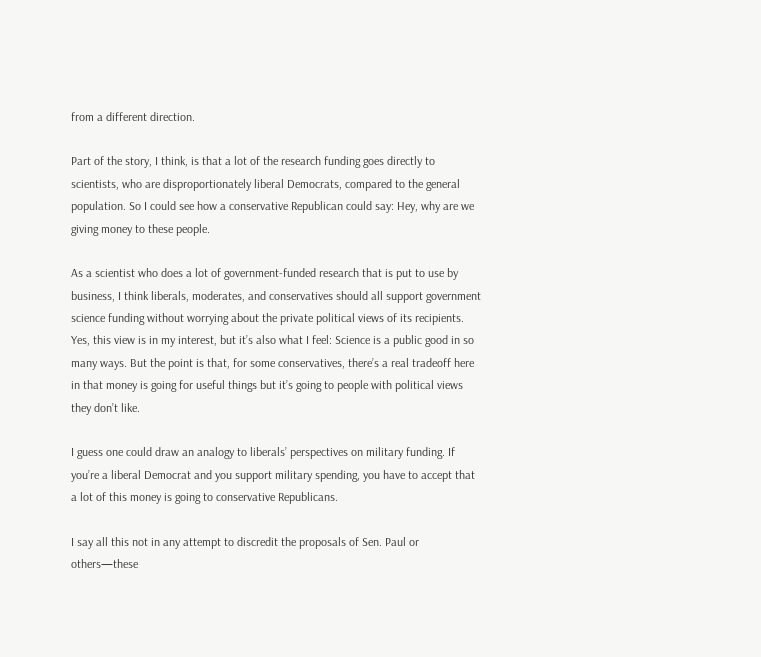from a different direction.

Part of the story, I think, is that a lot of the research funding goes directly to scientists, who are disproportionately liberal Democrats, compared to the general population. So I could see how a conservative Republican could say: Hey, why are we giving money to these people.

As a scientist who does a lot of government-funded research that is put to use by business, I think liberals, moderates, and conservatives should all support government science funding without worrying about the private political views of its recipients. Yes, this view is in my interest, but it’s also what I feel: Science is a public good in so many ways. But the point is that, for some conservatives, there’s a real tradeoff here in that money is going for useful things but it’s going to people with political views they don’t like.

I guess one could draw an analogy to liberals’ perspectives on military funding. If you’re a liberal Democrat and you support military spending, you have to accept that a lot of this money is going to conservative Republicans.

I say all this not in any attempt to discredit the proposals of Sen. Paul or others—these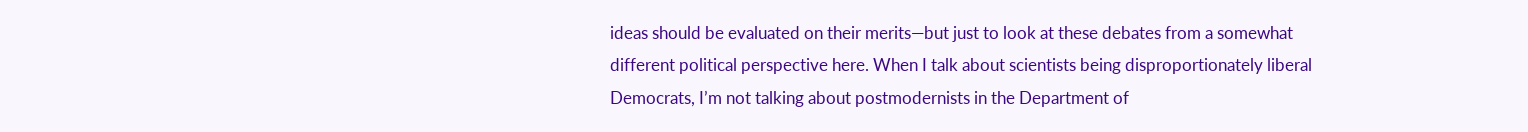ideas should be evaluated on their merits—but just to look at these debates from a somewhat different political perspective here. When I talk about scientists being disproportionately liberal Democrats, I’m not talking about postmodernists in the Department of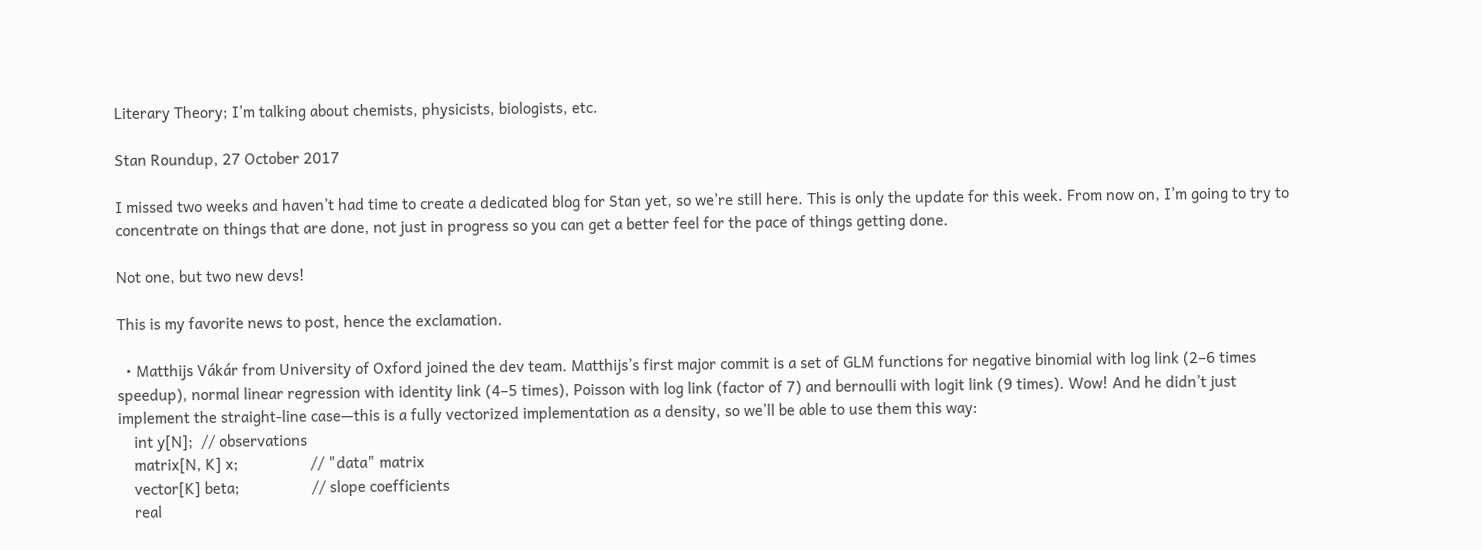Literary Theory; I’m talking about chemists, physicists, biologists, etc.

Stan Roundup, 27 October 2017

I missed two weeks and haven’t had time to create a dedicated blog for Stan yet, so we’re still here. This is only the update for this week. From now on, I’m going to try to concentrate on things that are done, not just in progress so you can get a better feel for the pace of things getting done.

Not one, but two new devs!

This is my favorite news to post, hence the exclamation.

  • Matthijs Vákár from University of Oxford joined the dev team. Matthijs’s first major commit is a set of GLM functions for negative binomial with log link (2–6 times speedup), normal linear regression with identity link (4–5 times), Poisson with log link (factor of 7) and bernoulli with logit link (9 times). Wow! And he didn’t just implement the straight-line case—this is a fully vectorized implementation as a density, so we’ll be able to use them this way:
    int y[N];  // observations
    matrix[N, K] x;                  // "data" matrix
    vector[K] beta;                  // slope coefficients
    real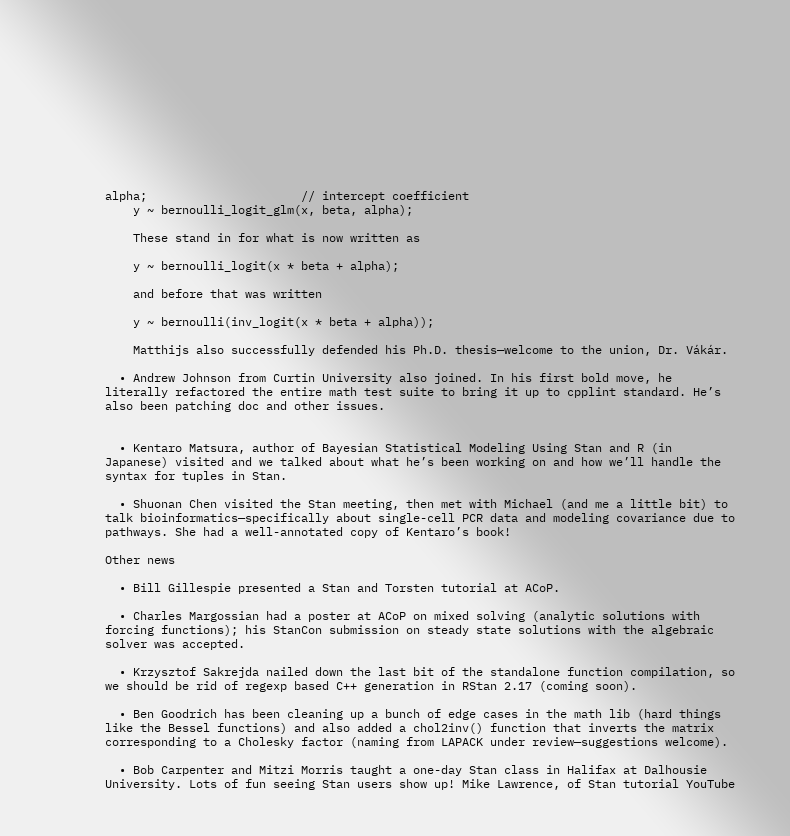alpha;                      // intercept coefficient
    y ~ bernoulli_logit_glm(x, beta, alpha);

    These stand in for what is now written as

    y ~ bernoulli_logit(x * beta + alpha);

    and before that was written

    y ~ bernoulli(inv_logit(x * beta + alpha));

    Matthijs also successfully defended his Ph.D. thesis—welcome to the union, Dr. Vákár.

  • Andrew Johnson from Curtin University also joined. In his first bold move, he literally refactored the entire math test suite to bring it up to cpplint standard. He’s also been patching doc and other issues.


  • Kentaro Matsura, author of Bayesian Statistical Modeling Using Stan and R (in Japanese) visited and we talked about what he’s been working on and how we’ll handle the syntax for tuples in Stan.

  • Shuonan Chen visited the Stan meeting, then met with Michael (and me a little bit) to talk bioinformatics—specifically about single-cell PCR data and modeling covariance due to pathways. She had a well-annotated copy of Kentaro’s book!

Other news

  • Bill Gillespie presented a Stan and Torsten tutorial at ACoP.

  • Charles Margossian had a poster at ACoP on mixed solving (analytic solutions with forcing functions); his StanCon submission on steady state solutions with the algebraic solver was accepted.

  • Krzysztof Sakrejda nailed down the last bit of the standalone function compilation, so we should be rid of regexp based C++ generation in RStan 2.17 (coming soon).

  • Ben Goodrich has been cleaning up a bunch of edge cases in the math lib (hard things like the Bessel functions) and also added a chol2inv() function that inverts the matrix corresponding to a Cholesky factor (naming from LAPACK under review—suggestions welcome).

  • Bob Carpenter and Mitzi Morris taught a one-day Stan class in Halifax at Dalhousie University. Lots of fun seeing Stan users show up! Mike Lawrence, of Stan tutorial YouTube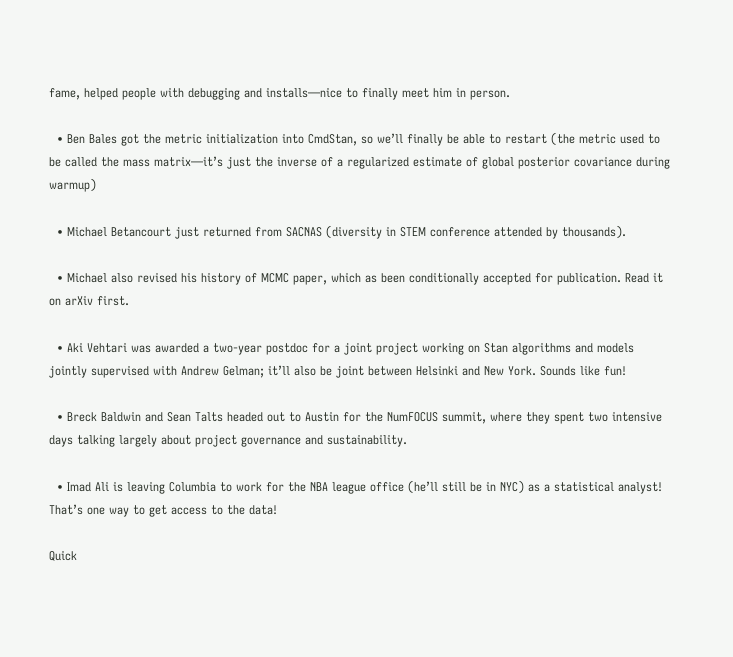fame, helped people with debugging and installs—nice to finally meet him in person.

  • Ben Bales got the metric initialization into CmdStan, so we’ll finally be able to restart (the metric used to be called the mass matrix—it’s just the inverse of a regularized estimate of global posterior covariance during warmup)

  • Michael Betancourt just returned from SACNAS (diversity in STEM conference attended by thousands).

  • Michael also revised his history of MCMC paper, which as been conditionally accepted for publication. Read it on arXiv first.

  • Aki Vehtari was awarded a two-year postdoc for a joint project working on Stan algorithms and models jointly supervised with Andrew Gelman; it’ll also be joint between Helsinki and New York. Sounds like fun!

  • Breck Baldwin and Sean Talts headed out to Austin for the NumFOCUS summit, where they spent two intensive days talking largely about project governance and sustainability.

  • Imad Ali is leaving Columbia to work for the NBA league office (he’ll still be in NYC) as a statistical analyst! That’s one way to get access to the data!

Quick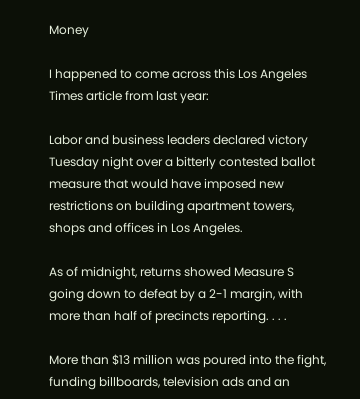Money

I happened to come across this Los Angeles Times article from last year:

Labor and business leaders declared victory Tuesday night over a bitterly contested ballot measure that would have imposed new restrictions on building apartment towers, shops and offices in Los Angeles.

As of midnight, returns showed Measure S going down to defeat by a 2-1 margin, with more than half of precincts reporting. . . .

More than $13 million was poured into the fight, funding billboards, television ads and an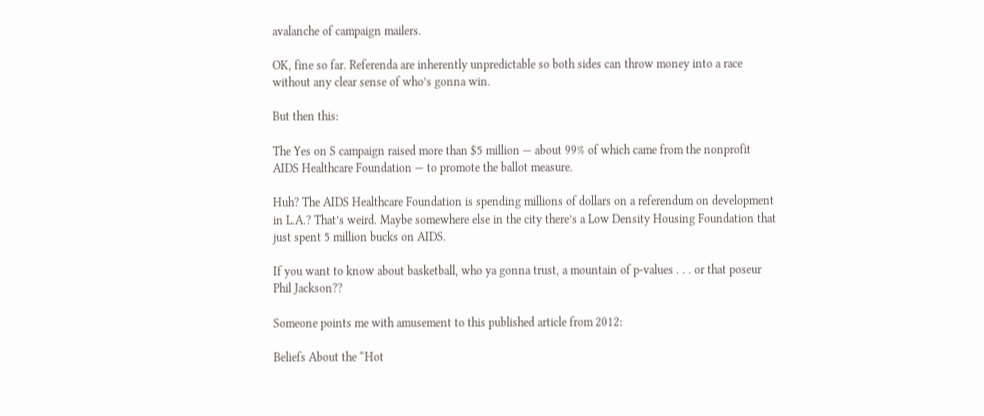avalanche of campaign mailers.

OK, fine so far. Referenda are inherently unpredictable so both sides can throw money into a race without any clear sense of who’s gonna win.

But then this:

The Yes on S campaign raised more than $5 million — about 99% of which came from the nonprofit AIDS Healthcare Foundation — to promote the ballot measure.

Huh? The AIDS Healthcare Foundation is spending millions of dollars on a referendum on development in L.A.? That’s weird. Maybe somewhere else in the city there’s a Low Density Housing Foundation that just spent 5 million bucks on AIDS.

If you want to know about basketball, who ya gonna trust, a mountain of p-values . . . or that poseur Phil Jackson??

Someone points me with amusement to this published article from 2012:

Beliefs About the “Hot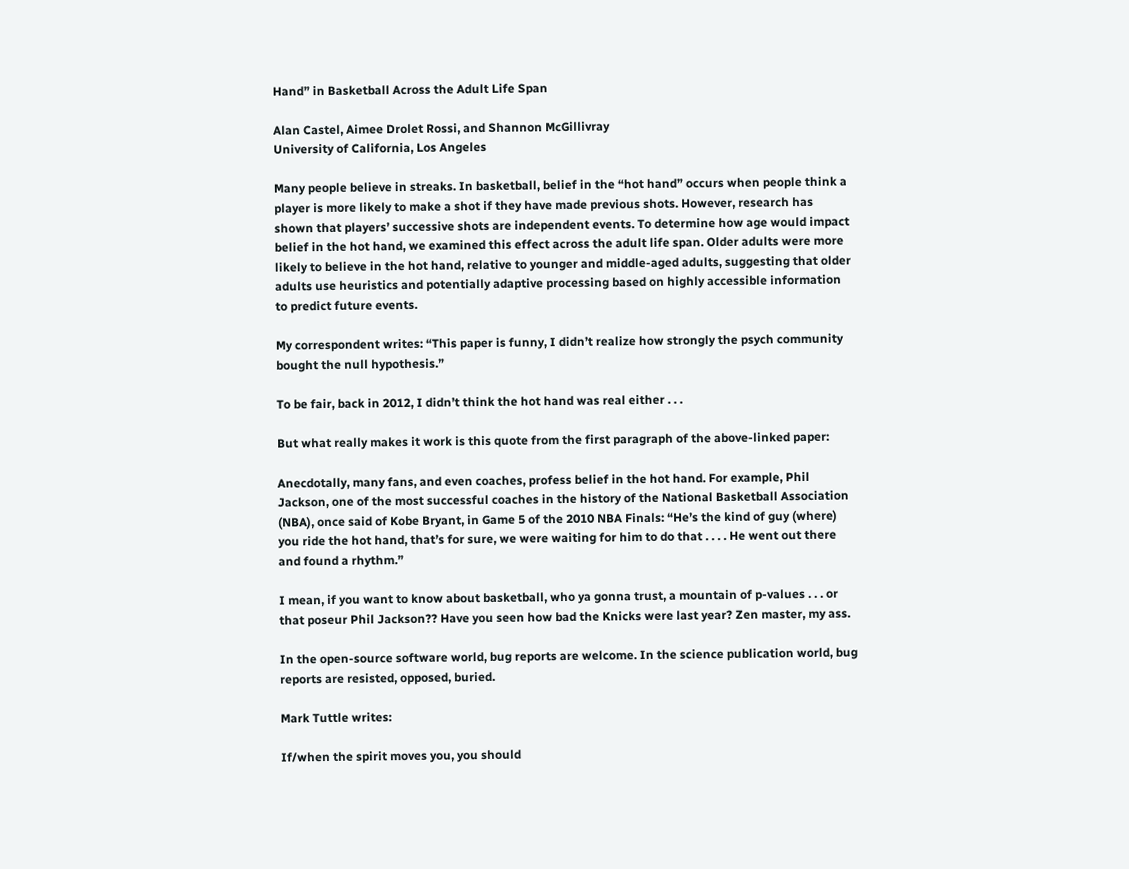Hand” in Basketball Across the Adult Life Span

Alan Castel, Aimee Drolet Rossi, and Shannon McGillivray
University of California, Los Angeles

Many people believe in streaks. In basketball, belief in the “hot hand” occurs when people think a player is more likely to make a shot if they have made previous shots. However, research has shown that players’ successive shots are independent events. To determine how age would impact belief in the hot hand, we examined this effect across the adult life span. Older adults were more likely to believe in the hot hand, relative to younger and middle-aged adults, suggesting that older adults use heuristics and potentially adaptive processing based on highly accessible information to predict future events.

My correspondent writes: “This paper is funny, I didn’t realize how strongly the psych community bought the null hypothesis.”

To be fair, back in 2012, I didn’t think the hot hand was real either . . .

But what really makes it work is this quote from the first paragraph of the above-linked paper:

Anecdotally, many fans, and even coaches, profess belief in the hot hand. For example, Phil Jackson, one of the most successful coaches in the history of the National Basketball Association (NBA), once said of Kobe Bryant, in Game 5 of the 2010 NBA Finals: “He’s the kind of guy (where) you ride the hot hand, that’s for sure, we were waiting for him to do that . . . . He went out there and found a rhythm.”

I mean, if you want to know about basketball, who ya gonna trust, a mountain of p-values . . . or that poseur Phil Jackson?? Have you seen how bad the Knicks were last year? Zen master, my ass.

In the open-source software world, bug reports are welcome. In the science publication world, bug reports are resisted, opposed, buried.

Mark Tuttle writes:

If/when the spirit moves you, you should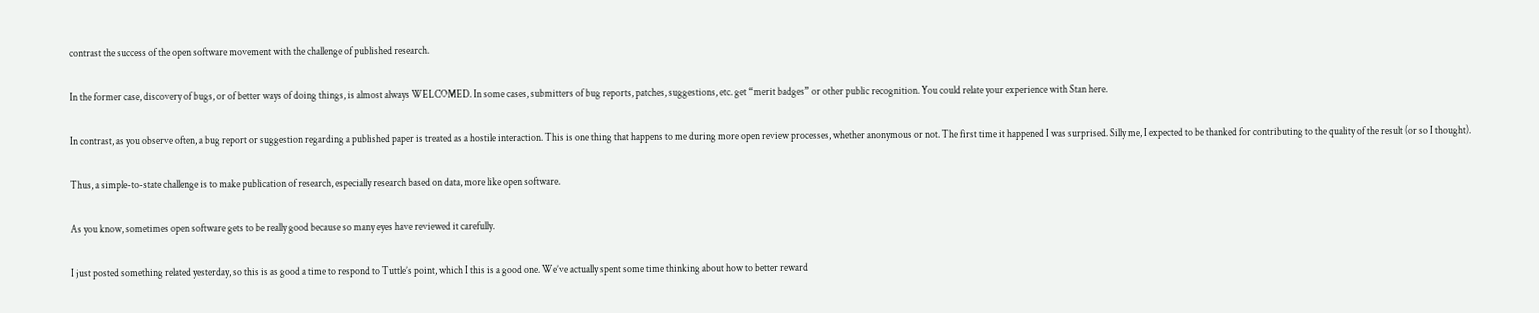contrast the success of the open software movement with the challenge of published research.

In the former case, discovery of bugs, or of better ways of doing things, is almost always WELCOMED. In some cases, submitters of bug reports, patches, suggestions, etc. get “merit badges” or other public recognition. You could relate your experience with Stan here.

In contrast, as you observe often, a bug report or suggestion regarding a published paper is treated as a hostile interaction. This is one thing that happens to me during more open review processes, whether anonymous or not. The first time it happened I was surprised. Silly me, I expected to be thanked for contributing to the quality of the result (or so I thought).

Thus, a simple-to-state challenge is to make publication of research, especially research based on data, more like open software.

As you know, sometimes open software gets to be really good because so many eyes have reviewed it carefully.

I just posted something related yesterday, so this is as good a time to respond to Tuttle’s point, which I this is a good one. We’ve actually spent some time thinking about how to better reward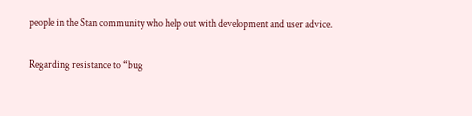people in the Stan community who help out with development and user advice.

Regarding resistance to “bug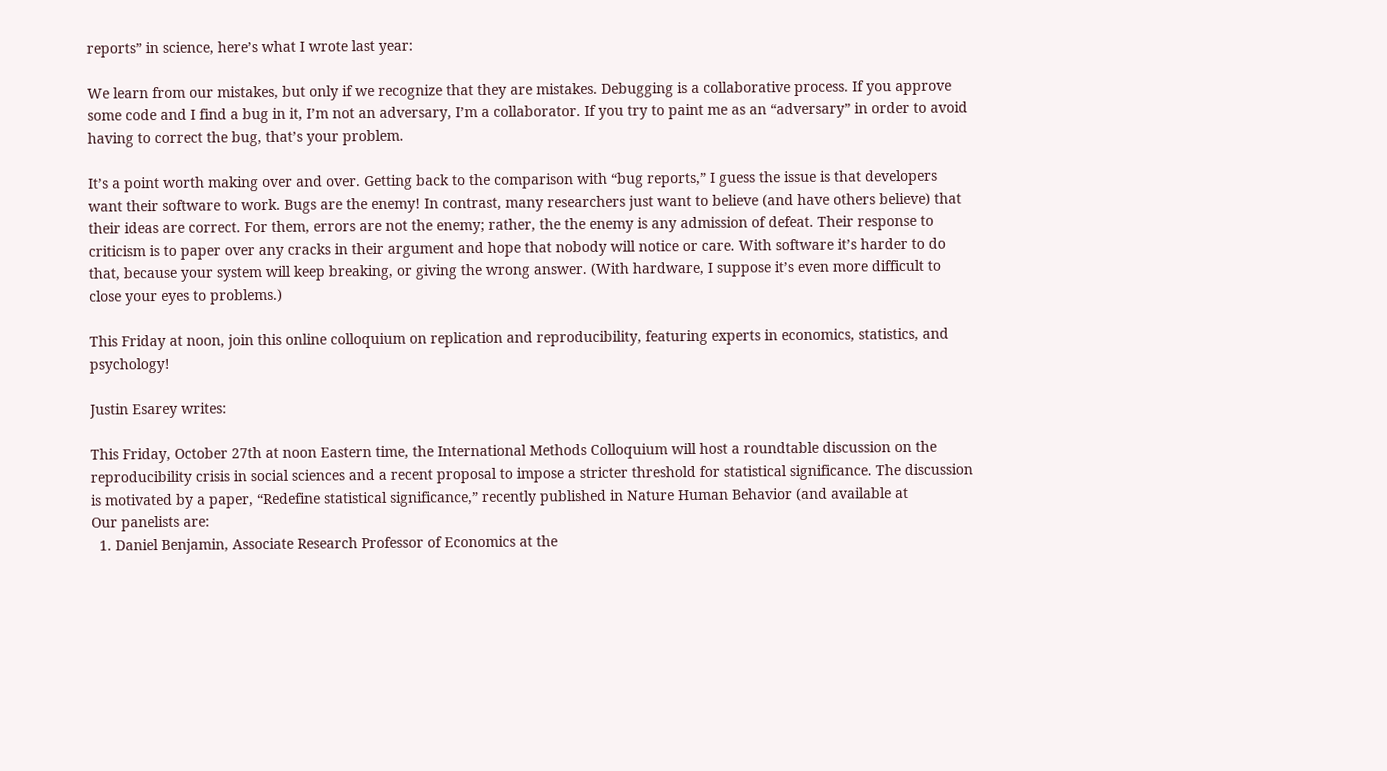reports” in science, here’s what I wrote last year:

We learn from our mistakes, but only if we recognize that they are mistakes. Debugging is a collaborative process. If you approve some code and I find a bug in it, I’m not an adversary, I’m a collaborator. If you try to paint me as an “adversary” in order to avoid having to correct the bug, that’s your problem.

It’s a point worth making over and over. Getting back to the comparison with “bug reports,” I guess the issue is that developers want their software to work. Bugs are the enemy! In contrast, many researchers just want to believe (and have others believe) that their ideas are correct. For them, errors are not the enemy; rather, the the enemy is any admission of defeat. Their response to criticism is to paper over any cracks in their argument and hope that nobody will notice or care. With software it’s harder to do that, because your system will keep breaking, or giving the wrong answer. (With hardware, I suppose it’s even more difficult to close your eyes to problems.)

This Friday at noon, join this online colloquium on replication and reproducibility, featuring experts in economics, statistics, and psychology!

Justin Esarey writes:

This Friday, October 27th at noon Eastern time, the International Methods Colloquium will host a roundtable discussion on the reproducibility crisis in social sciences and a recent proposal to impose a stricter threshold for statistical significance. The discussion is motivated by a paper, “Redefine statistical significance,” recently published in Nature Human Behavior (and available at
Our panelists are:
  1. Daniel Benjamin, Associate Research Professor of Economics at the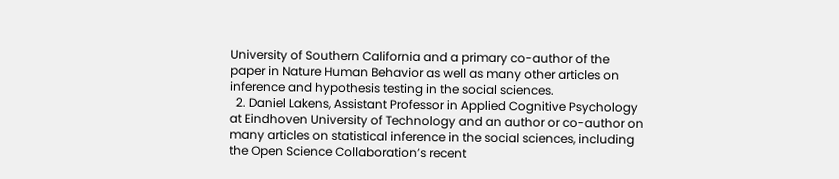University of Southern California and a primary co-author of the paper in Nature Human Behavior as well as many other articles on inference and hypothesis testing in the social sciences.
  2. Daniel Lakens, Assistant Professor in Applied Cognitive Psychology at Eindhoven University of Technology and an author or co-author on many articles on statistical inference in the social sciences, including the Open Science Collaboration’s recent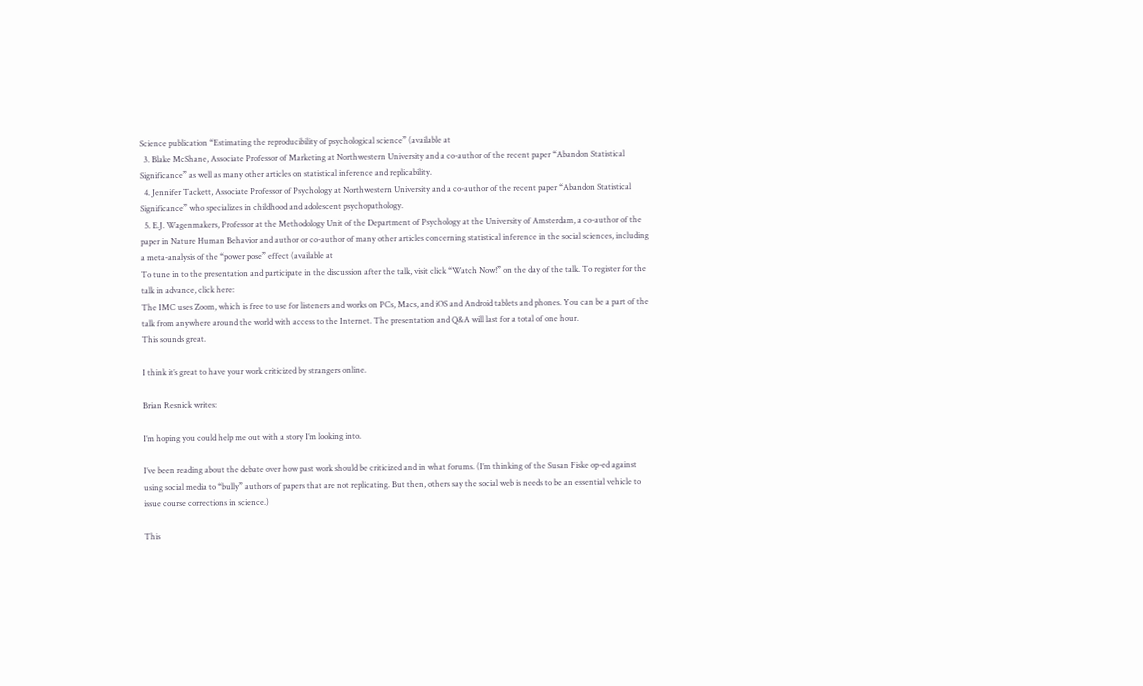Science publication “Estimating the reproducibility of psychological science” (available at
  3. Blake McShane, Associate Professor of Marketing at Northwestern University and a co-author of the recent paper “Abandon Statistical Significance” as well as many other articles on statistical inference and replicability.
  4. Jennifer Tackett, Associate Professor of Psychology at Northwestern University and a co-author of the recent paper “Abandon Statistical Significance” who specializes in childhood and adolescent psychopathology.
  5. E.J. Wagenmakers, Professor at the Methodology Unit of the Department of Psychology at the University of Amsterdam, a co-author of the paper in Nature Human Behavior and author or co-author of many other articles concerning statistical inference in the social sciences, including a meta-analysis of the “power pose” effect (available at
To tune in to the presentation and participate in the discussion after the talk, visit click “Watch Now!” on the day of the talk. To register for the talk in advance, click here:
The IMC uses Zoom, which is free to use for listeners and works on PCs, Macs, and iOS and Android tablets and phones. You can be a part of the talk from anywhere around the world with access to the Internet. The presentation and Q&A will last for a total of one hour.
This sounds great.

I think it’s great to have your work criticized by strangers online.

Brian Resnick writes:

I’m hoping you could help me out with a story I’m looking into.

I’ve been reading about the debate over how past work should be criticized and in what forums. (I’m thinking of the Susan Fiske op-ed against using social media to “bully” authors of papers that are not replicating. But then, others say the social web is needs to be an essential vehicle to issue course corrections in science.)

This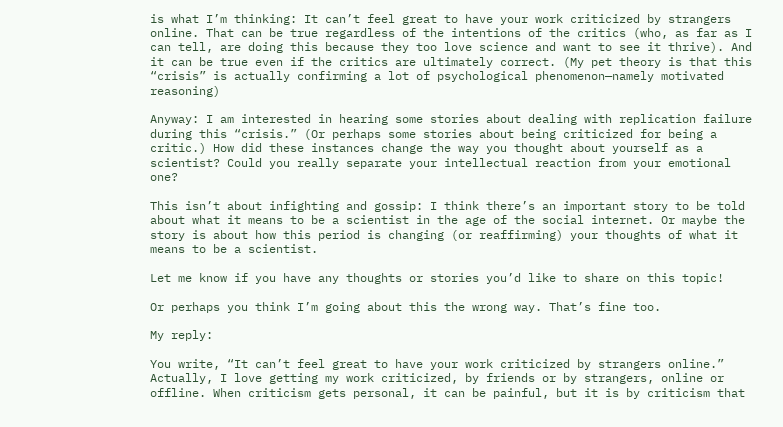is what I’m thinking: It can’t feel great to have your work criticized by strangers online. That can be true regardless of the intentions of the critics (who, as far as I can tell, are doing this because they too love science and want to see it thrive). And it can be true even if the critics are ultimately correct. (My pet theory is that this “crisis” is actually confirming a lot of psychological phenomenon—namely motivated reasoning)

Anyway: I am interested in hearing some stories about dealing with replication failure during this “crisis.” (Or perhaps some stories about being criticized for being a critic.) How did these instances change the way you thought about yourself as a scientist? Could you really separate your intellectual reaction from your emotional one?

This isn’t about infighting and gossip: I think there’s an important story to be told about what it means to be a scientist in the age of the social internet. Or maybe the story is about how this period is changing (or reaffirming) your thoughts of what it means to be a scientist.

Let me know if you have any thoughts or stories you’d like to share on this topic!

Or perhaps you think I’m going about this the wrong way. That’s fine too.

My reply:

You write, “It can’t feel great to have your work criticized by strangers online.” Actually, I love getting my work criticized, by friends or by strangers, online or offline. When criticism gets personal, it can be painful, but it is by criticism that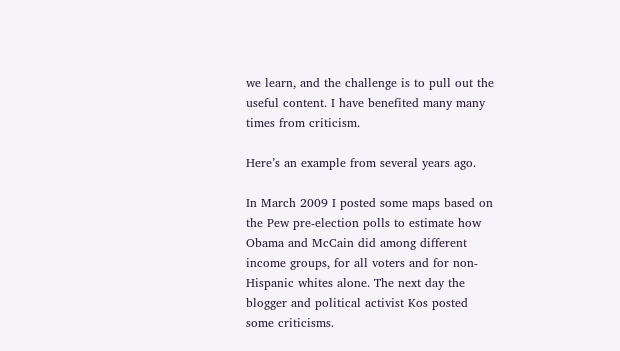we learn, and the challenge is to pull out the useful content. I have benefited many many times from criticism.

Here’s an example from several years ago.

In March 2009 I posted some maps based on the Pew pre-election polls to estimate how Obama and McCain did among different income groups, for all voters and for non-Hispanic whites alone. The next day the blogger and political activist Kos posted some criticisms.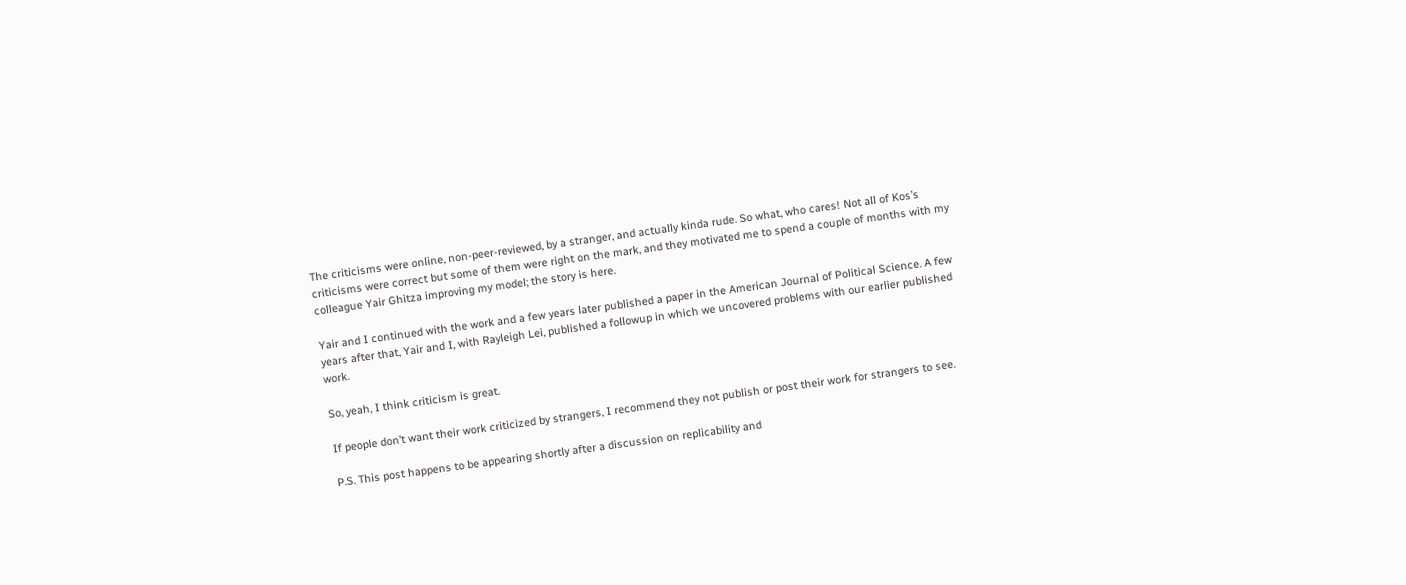The criticisms were online, non-peer-reviewed, by a stranger, and actually kinda rude. So what, who cares! Not all of Kos’s criticisms were correct but some of them were right on the mark, and they motivated me to spend a couple of months with my colleague Yair Ghitza improving my model; the story is here.

Yair and I continued with the work and a few years later published a paper in the American Journal of Political Science. A few years after that, Yair and I, with Rayleigh Lei, published a followup in which we uncovered problems with our earlier published work.

So, yeah, I think criticism is great.

If people don’t want their work criticized by strangers, I recommend they not publish or post their work for strangers to see.

P.S. This post happens to be appearing shortly after a discussion on replicability and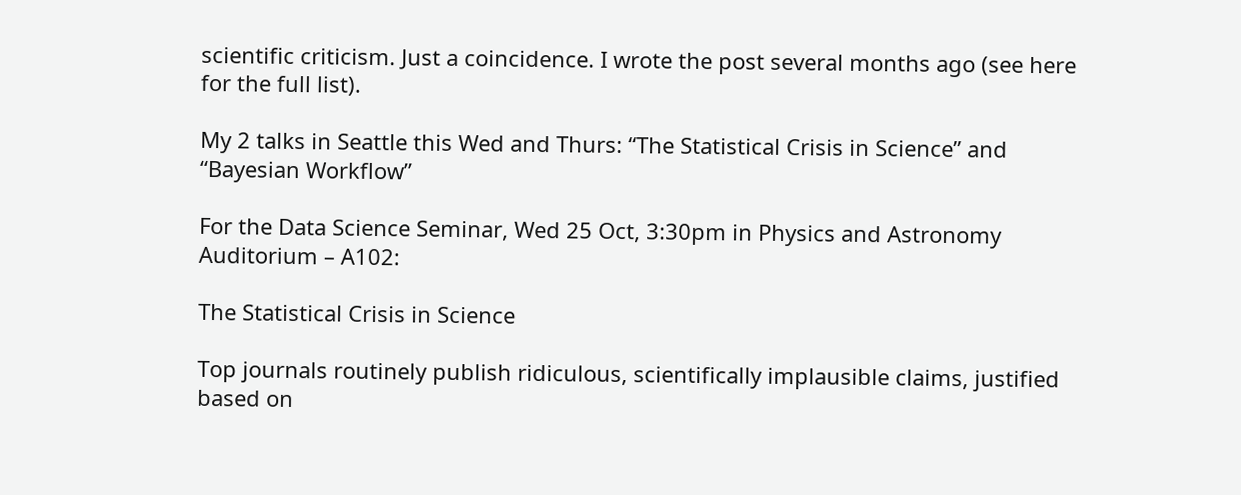scientific criticism. Just a coincidence. I wrote the post several months ago (see here for the full list).

My 2 talks in Seattle this Wed and Thurs: “The Statistical Crisis in Science” and “Bayesian Workflow”

For the Data Science Seminar, Wed 25 Oct, 3:30pm in Physics and Astronomy Auditorium – A102:

The Statistical Crisis in Science

Top journals routinely publish ridiculous, scientifically implausible claims, justified based on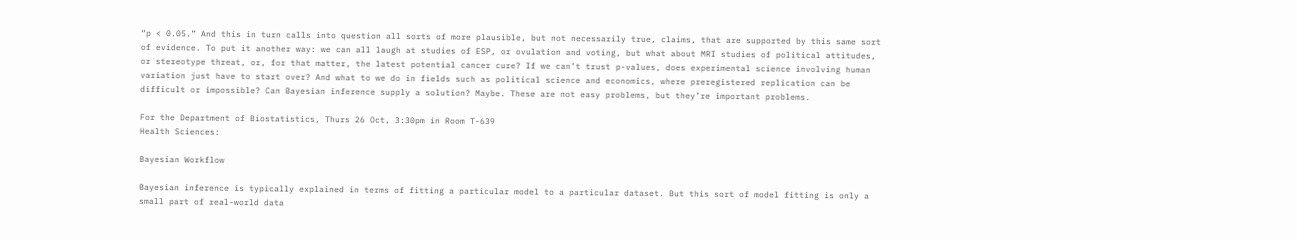“p < 0.05.” And this in turn calls into question all sorts of more plausible, but not necessarily true, claims, that are supported by this same sort of evidence. To put it another way: we can all laugh at studies of ESP, or ovulation and voting, but what about MRI studies of political attitudes, or stereotype threat, or, for that matter, the latest potential cancer cure? If we can’t trust p-values, does experimental science involving human variation just have to start over? And what to we do in fields such as political science and economics, where preregistered replication can be difficult or impossible? Can Bayesian inference supply a solution? Maybe. These are not easy problems, but they’re important problems.

For the Department of Biostatistics, Thurs 26 Oct, 3:30pm in Room T-639
Health Sciences:

Bayesian Workflow

Bayesian inference is typically explained in terms of fitting a particular model to a particular dataset. But this sort of model fitting is only a small part of real-world data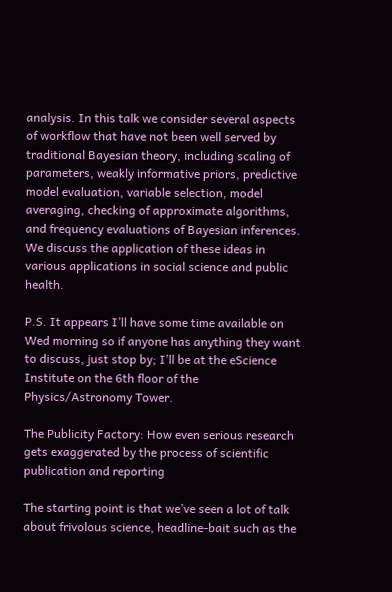analysis. In this talk we consider several aspects of workflow that have not been well served by traditional Bayesian theory, including scaling of parameters, weakly informative priors, predictive model evaluation, variable selection, model averaging, checking of approximate algorithms, and frequency evaluations of Bayesian inferences. We discuss the application of these ideas in various applications in social science and public health.

P.S. It appears I’ll have some time available on Wed morning so if anyone has anything they want to discuss, just stop by; I’ll be at the eScience Institute on the 6th floor of the Physics/Astronomy Tower.

The Publicity Factory: How even serious research gets exaggerated by the process of scientific publication and reporting

The starting point is that we’ve seen a lot of talk about frivolous science, headline-bait such as the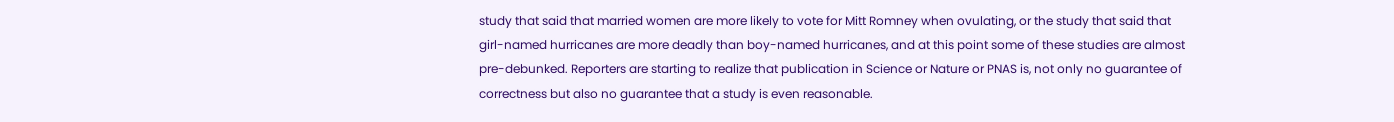study that said that married women are more likely to vote for Mitt Romney when ovulating, or the study that said that girl-named hurricanes are more deadly than boy-named hurricanes, and at this point some of these studies are almost pre-debunked. Reporters are starting to realize that publication in Science or Nature or PNAS is, not only no guarantee of correctness but also no guarantee that a study is even reasonable.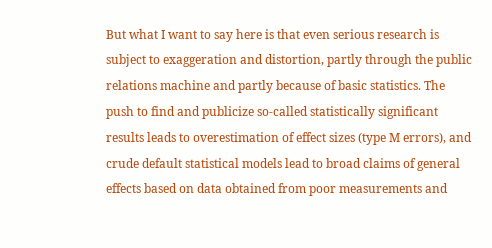But what I want to say here is that even serious research is subject to exaggeration and distortion, partly through the public relations machine and partly because of basic statistics. The push to find and publicize so-called statistically significant results leads to overestimation of effect sizes (type M errors), and crude default statistical models lead to broad claims of general effects based on data obtained from poor measurements and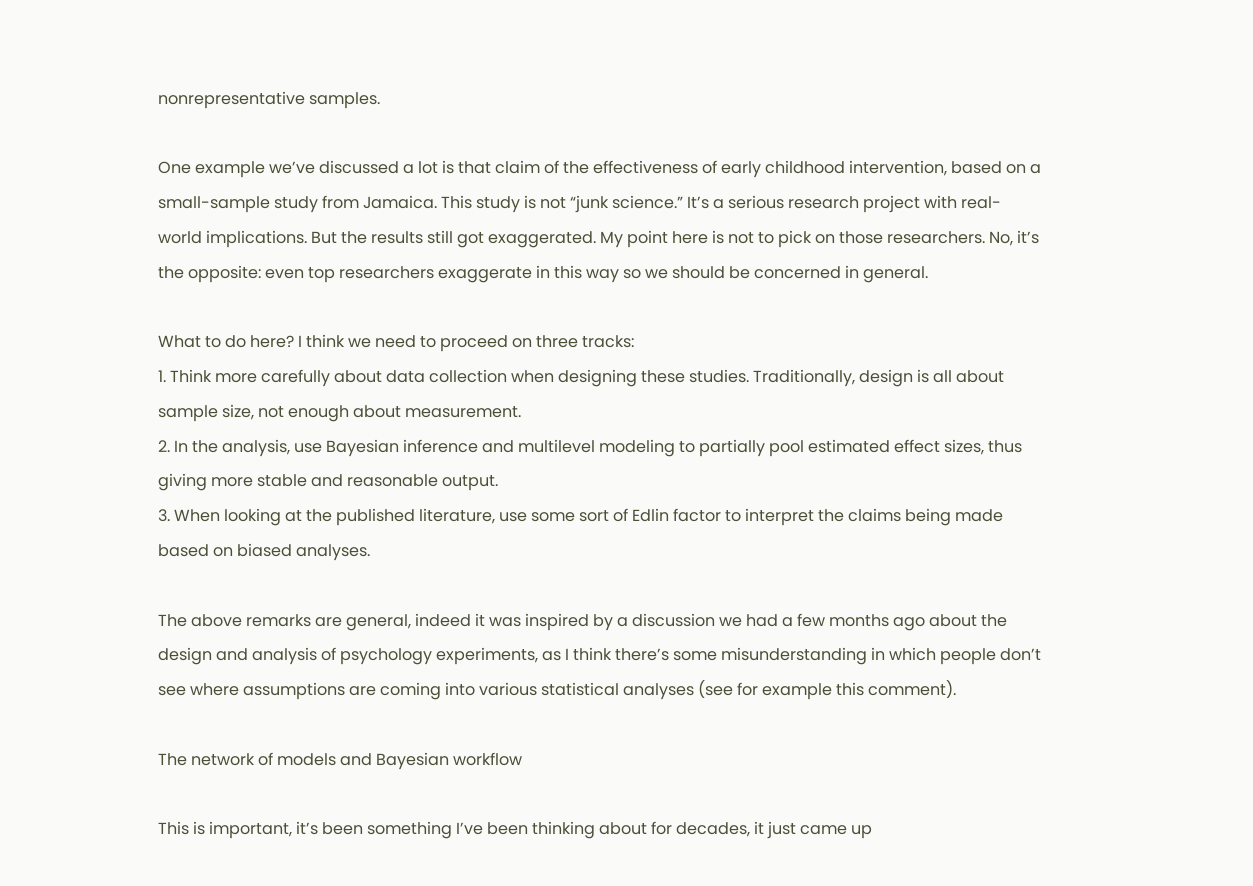nonrepresentative samples.

One example we’ve discussed a lot is that claim of the effectiveness of early childhood intervention, based on a small-sample study from Jamaica. This study is not “junk science.” It’s a serious research project with real-world implications. But the results still got exaggerated. My point here is not to pick on those researchers. No, it’s the opposite: even top researchers exaggerate in this way so we should be concerned in general.

What to do here? I think we need to proceed on three tracks:
1. Think more carefully about data collection when designing these studies. Traditionally, design is all about sample size, not enough about measurement.
2. In the analysis, use Bayesian inference and multilevel modeling to partially pool estimated effect sizes, thus giving more stable and reasonable output.
3. When looking at the published literature, use some sort of Edlin factor to interpret the claims being made based on biased analyses.

The above remarks are general, indeed it was inspired by a discussion we had a few months ago about the design and analysis of psychology experiments, as I think there’s some misunderstanding in which people don’t see where assumptions are coming into various statistical analyses (see for example this comment).

The network of models and Bayesian workflow

This is important, it’s been something I’ve been thinking about for decades, it just came up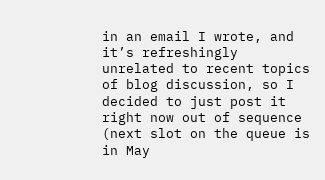in an email I wrote, and it’s refreshingly unrelated to recent topics of blog discussion, so I decided to just post it right now out of sequence (next slot on the queue is in May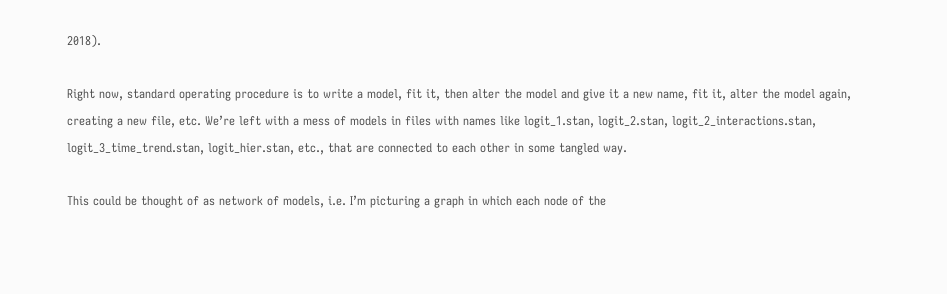2018).

Right now, standard operating procedure is to write a model, fit it, then alter the model and give it a new name, fit it, alter the model again, creating a new file, etc. We’re left with a mess of models in files with names like logit_1.stan, logit_2.stan, logit_2_interactions.stan, logit_3_time_trend.stan, logit_hier.stan, etc., that are connected to each other in some tangled way.

This could be thought of as network of models, i.e. I’m picturing a graph in which each node of the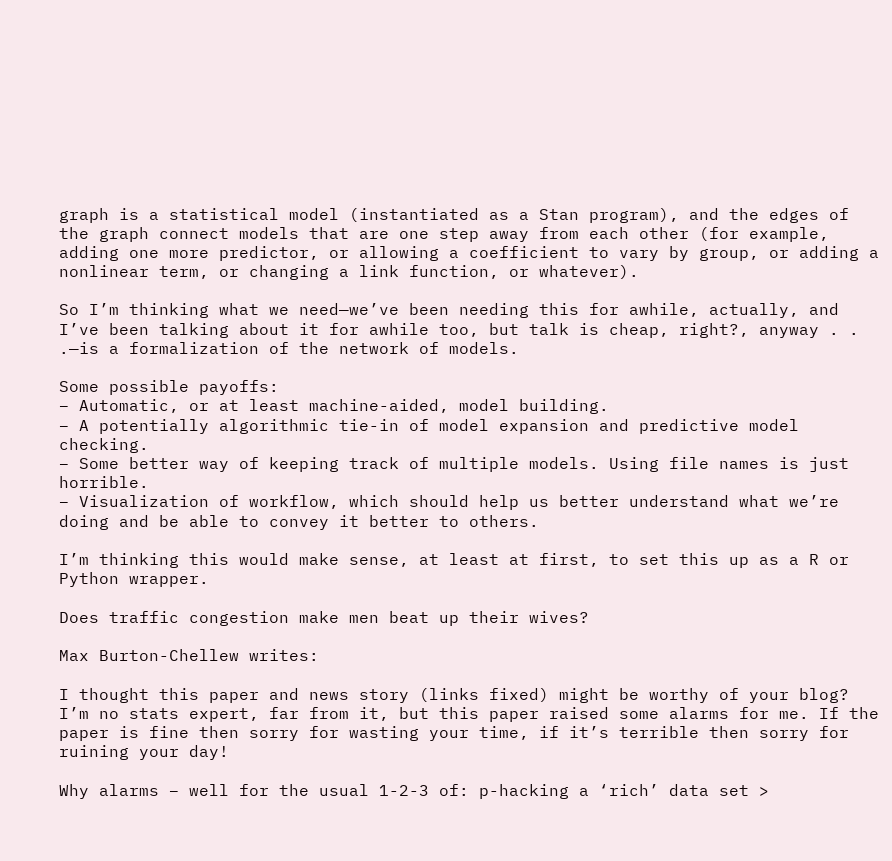graph is a statistical model (instantiated as a Stan program), and the edges of the graph connect models that are one step away from each other (for example, adding one more predictor, or allowing a coefficient to vary by group, or adding a nonlinear term, or changing a link function, or whatever).

So I’m thinking what we need—we’ve been needing this for awhile, actually, and I’ve been talking about it for awhile too, but talk is cheap, right?, anyway . . .—is a formalization of the network of models.

Some possible payoffs:
– Automatic, or at least machine-aided, model building.
– A potentially algorithmic tie-in of model expansion and predictive model checking.
– Some better way of keeping track of multiple models. Using file names is just horrible.
– Visualization of workflow, which should help us better understand what we’re doing and be able to convey it better to others.

I’m thinking this would make sense, at least at first, to set this up as a R or Python wrapper.

Does traffic congestion make men beat up their wives?

Max Burton-Chellew writes:

I thought this paper and news story (links fixed) might be worthy of your blog? I’m no stats expert, far from it, but this paper raised some alarms for me. If the paper is fine then sorry for wasting your time, if it’s terrible then sorry for ruining your day!

Why alarms – well for the usual 1-2-3 of: p-hacking a ‘rich’ data set >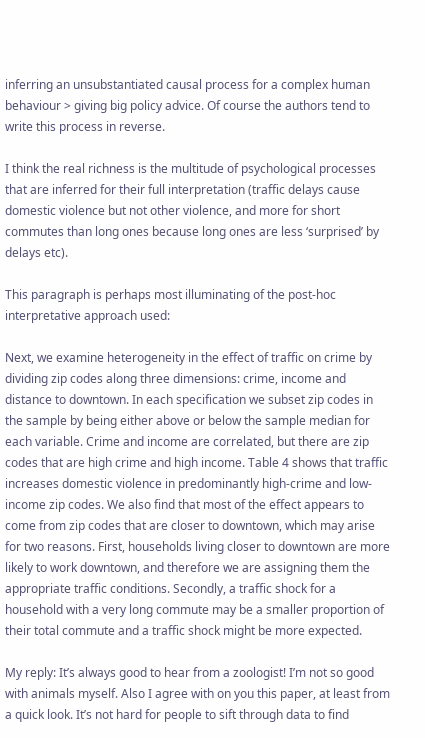inferring an unsubstantiated causal process for a complex human behaviour > giving big policy advice. Of course the authors tend to write this process in reverse.

I think the real richness is the multitude of psychological processes that are inferred for their full interpretation (traffic delays cause domestic violence but not other violence, and more for short commutes than long ones because long ones are less ‘surprised’ by delays etc).

This paragraph is perhaps most illuminating of the post-hoc interpretative approach used:

Next, we examine heterogeneity in the effect of traffic on crime by dividing zip codes along three dimensions: crime, income and distance to downtown. In each specification we subset zip codes in the sample by being either above or below the sample median for each variable. Crime and income are correlated, but there are zip codes that are high crime and high income. Table 4 shows that traffic increases domestic violence in predominantly high-crime and low-income zip codes. We also find that most of the effect appears to come from zip codes that are closer to downtown, which may arise for two reasons. First, households living closer to downtown are more likely to work downtown, and therefore we are assigning them the appropriate traffic conditions. Secondly, a traffic shock for a household with a very long commute may be a smaller proportion of their total commute and a traffic shock might be more expected.

My reply: It’s always good to hear from a zoologist! I’m not so good with animals myself. Also I agree with on you this paper, at least from a quick look. It’s not hard for people to sift through data to find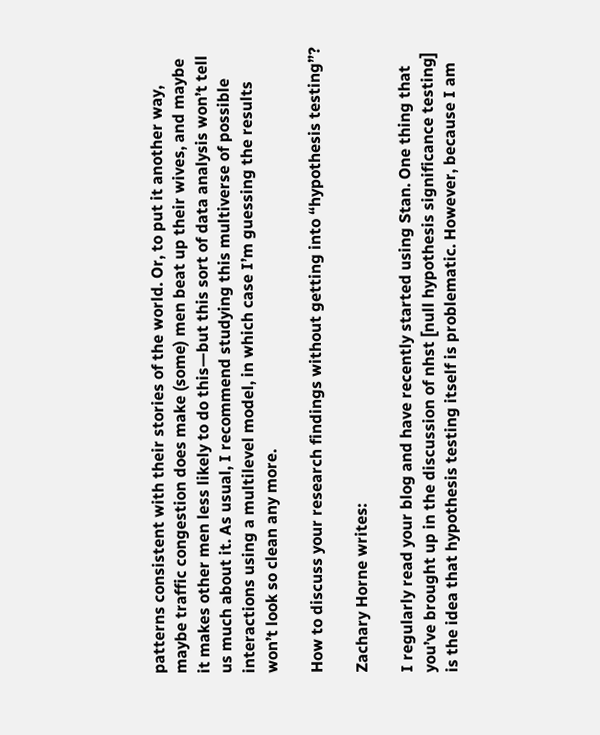patterns consistent with their stories of the world. Or, to put it another way, maybe traffic congestion does make (some) men beat up their wives, and maybe it makes other men less likely to do this—but this sort of data analysis won’t tell us much about it. As usual, I recommend studying this multiverse of possible interactions using a multilevel model, in which case I’m guessing the results won’t look so clean any more.

How to discuss your research findings without getting into “hypothesis testing”?

Zachary Horne writes:

I regularly read your blog and have recently started using Stan. One thing that you’ve brought up in the discussion of nhst [null hypothesis significance testing] is the idea that hypothesis testing itself is problematic. However, because I am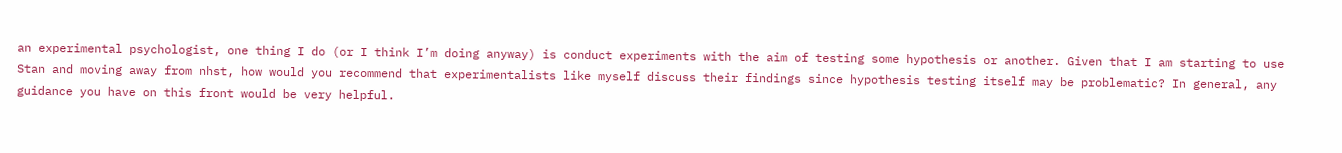an experimental psychologist, one thing I do (or I think I’m doing anyway) is conduct experiments with the aim of testing some hypothesis or another. Given that I am starting to use Stan and moving away from nhst, how would you recommend that experimentalists like myself discuss their findings since hypothesis testing itself may be problematic? In general, any guidance you have on this front would be very helpful.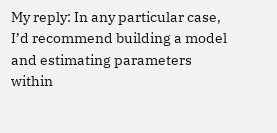My reply: In any particular case, I’d recommend building a model and estimating parameters within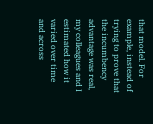that model. For example, instead of trying to prove that the incumbency advantage was real, my colleagues and I estimated how it varied over time and across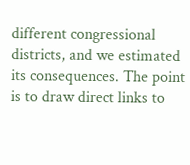different congressional districts, and we estimated its consequences. The point is to draw direct links to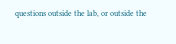questions outside the lab, or outside the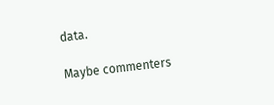data.

Maybe commenters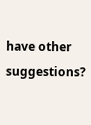have other suggestions?